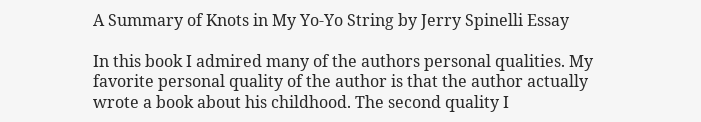A Summary of Knots in My Yo-Yo String by Jerry Spinelli Essay

In this book I admired many of the authors personal qualities. My favorite personal quality of the author is that the author actually wrote a book about his childhood. The second quality I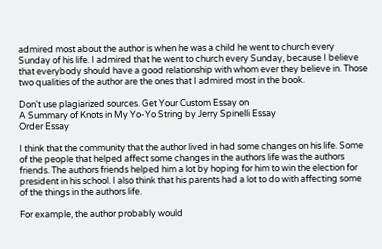admired most about the author is when he was a child he went to church every Sunday of his life. I admired that he went to church every Sunday, because I believe that everybody should have a good relationship with whom ever they believe in. Those two qualities of the author are the ones that I admired most in the book.

Don't use plagiarized sources. Get Your Custom Essay on
A Summary of Knots in My Yo-Yo String by Jerry Spinelli Essay
Order Essay

I think that the community that the author lived in had some changes on his life. Some of the people that helped affect some changes in the authors life was the authors friends. The authors friends helped him a lot by hoping for him to win the election for president in his school. I also think that his parents had a lot to do with affecting some of the things in the authors life.

For example, the author probably would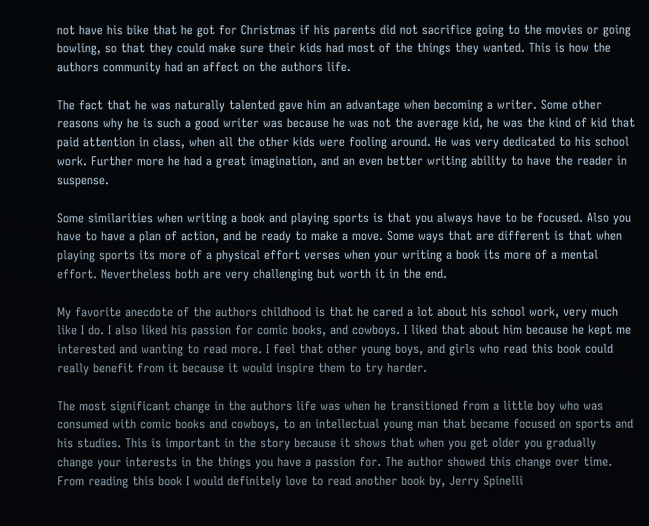not have his bike that he got for Christmas if his parents did not sacrifice going to the movies or going bowling, so that they could make sure their kids had most of the things they wanted. This is how the authors community had an affect on the authors life.

The fact that he was naturally talented gave him an advantage when becoming a writer. Some other reasons why he is such a good writer was because he was not the average kid, he was the kind of kid that paid attention in class, when all the other kids were fooling around. He was very dedicated to his school work. Further more he had a great imagination, and an even better writing ability to have the reader in suspense.

Some similarities when writing a book and playing sports is that you always have to be focused. Also you have to have a plan of action, and be ready to make a move. Some ways that are different is that when playing sports its more of a physical effort verses when your writing a book its more of a mental effort. Nevertheless both are very challenging but worth it in the end.

My favorite anecdote of the authors childhood is that he cared a lot about his school work, very much like I do. I also liked his passion for comic books, and cowboys. I liked that about him because he kept me interested and wanting to read more. I feel that other young boys, and girls who read this book could really benefit from it because it would inspire them to try harder.

The most significant change in the authors life was when he transitioned from a little boy who was consumed with comic books and cowboys, to an intellectual young man that became focused on sports and his studies. This is important in the story because it shows that when you get older you gradually change your interests in the things you have a passion for. The author showed this change over time. From reading this book I would definitely love to read another book by, Jerry Spinelli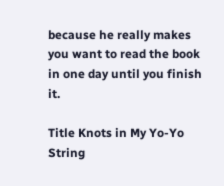because he really makes you want to read the book in one day until you finish it.

Title Knots in My Yo-Yo String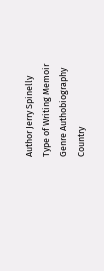Author Jerry Spinelly
Type of Writing Memoir
Genre Authobiography
Country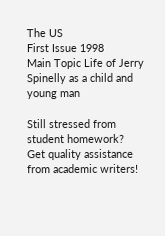The US
First Issue 1998
Main Topic Life of Jerry Spinelly as a child and young man

Still stressed from student homework?
Get quality assistance from academic writers!